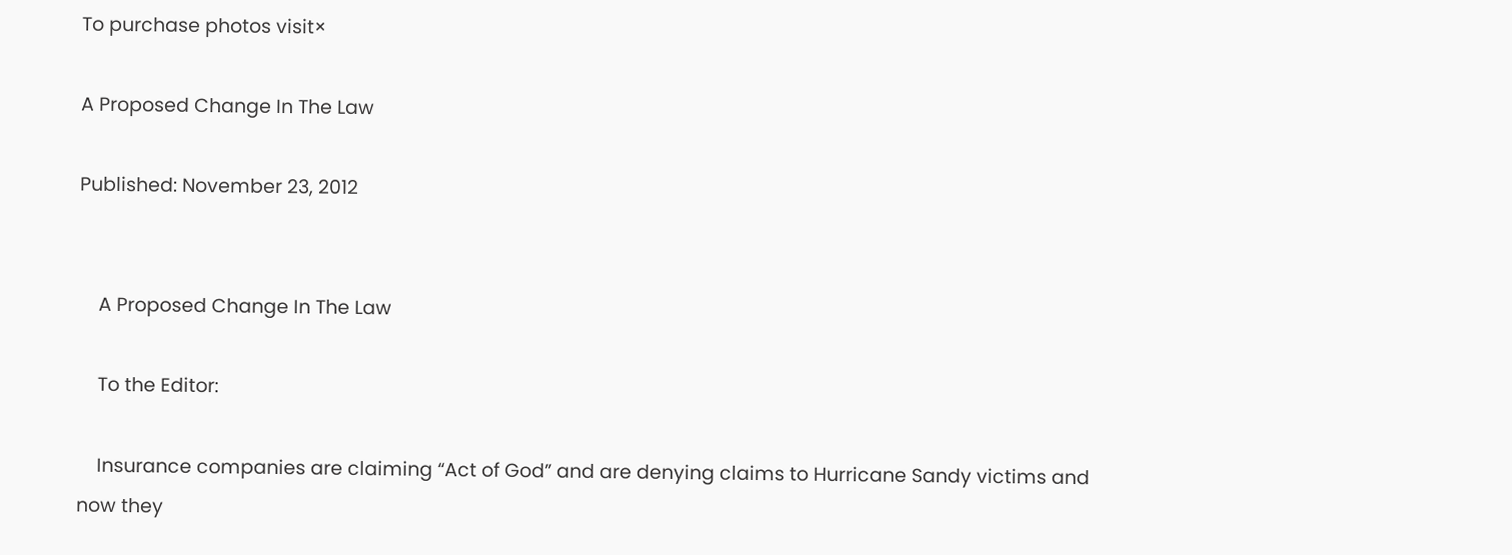To purchase photos visit×

A Proposed Change In The Law

Published: November 23, 2012


    A Proposed Change In The Law

    To the Editor:

    Insurance companies are claiming “Act of God” and are denying claims to Hurricane Sandy victims and now they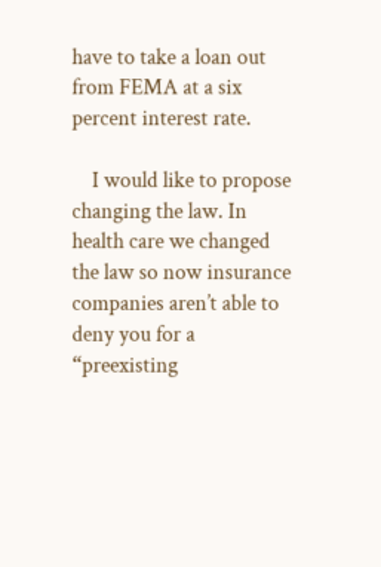have to take a loan out from FEMA at a six percent interest rate.

    I would like to propose changing the law. In health care we changed the law so now insurance companies aren’t able to deny you for a “preexisting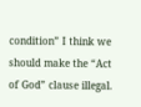condition” I think we should make the “Act of God” clause illegal.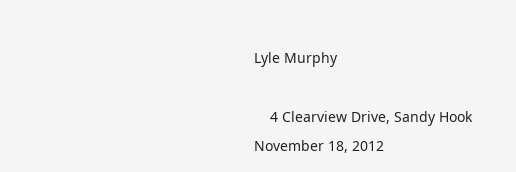Lyle Murphy

    4 Clearview Drive, Sandy Hook                            November 18, 2012